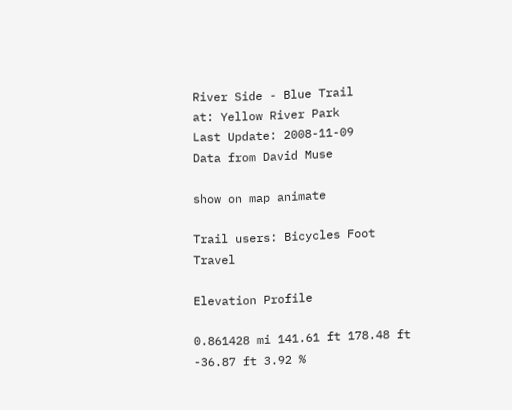River Side - Blue Trail
at: Yellow River Park
Last Update: 2008-11-09
Data from David Muse

show on map animate

Trail users: Bicycles Foot Travel

Elevation Profile

0.861428 mi 141.61 ft 178.48 ft -36.87 ft 3.92 %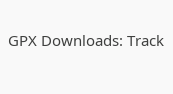GPX Downloads: Track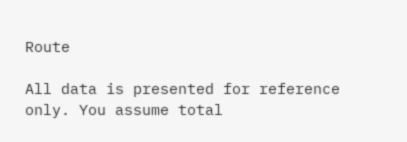Route

All data is presented for reference only. You assume total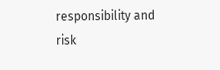responsibility and risk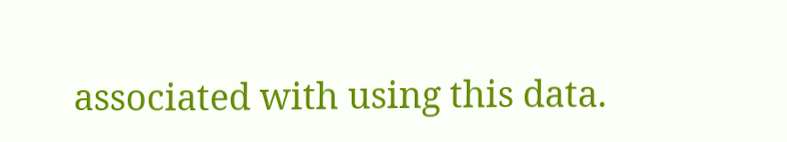associated with using this data.